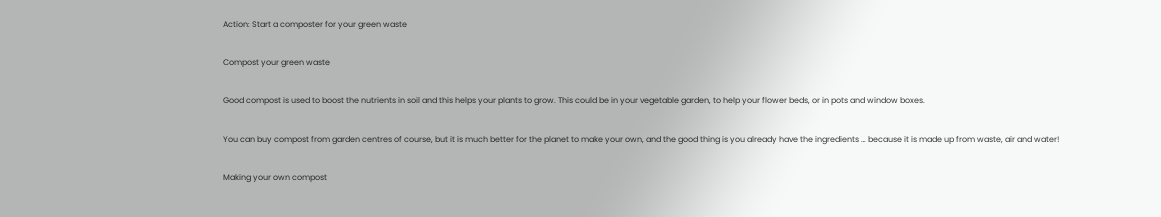Action: Start a composter for your green waste

Compost your green waste

Good compost is used to boost the nutrients in soil and this helps your plants to grow. This could be in your vegetable garden, to help your flower beds, or in pots and window boxes.

You can buy compost from garden centres of course, but it is much better for the planet to make your own, and the good thing is you already have the ingredients … because it is made up from waste, air and water!

Making your own compost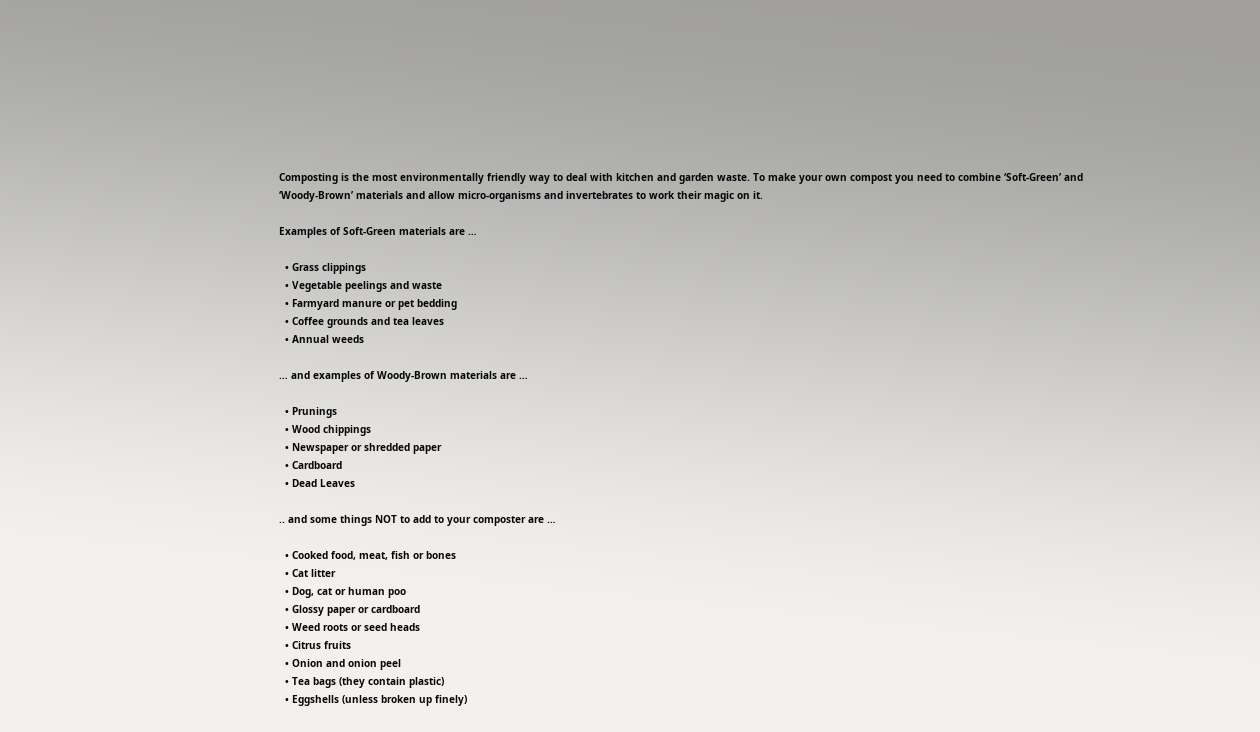Composting is the most environmentally friendly way to deal with kitchen and garden waste. To make your own compost you need to combine ‘Soft-Green’ and ‘Woody-Brown’ materials and allow micro-organisms and invertebrates to work their magic on it.

Examples of Soft-Green materials are …

  • Grass clippings
  • Vegetable peelings and waste
  • Farmyard manure or pet bedding
  • Coffee grounds and tea leaves
  • Annual weeds

… and examples of Woody-Brown materials are …

  • Prunings
  • Wood chippings
  • Newspaper or shredded paper
  • Cardboard
  • Dead Leaves

.. and some things NOT to add to your composter are …

  • Cooked food, meat, fish or bones
  • Cat litter
  • Dog, cat or human poo
  • Glossy paper or cardboard
  • Weed roots or seed heads
  • Citrus fruits
  • Onion and onion peel
  • Tea bags (they contain plastic)
  • Eggshells (unless broken up finely)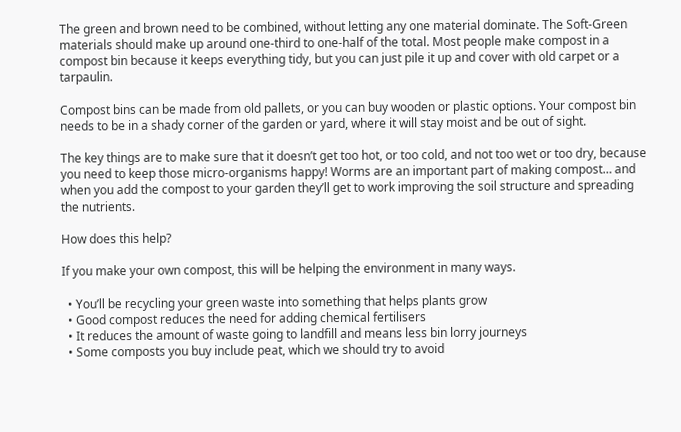The green and brown need to be combined, without letting any one material dominate. The Soft-Green materials should make up around one-third to one-half of the total. Most people make compost in a compost bin because it keeps everything tidy, but you can just pile it up and cover with old carpet or a tarpaulin.

Compost bins can be made from old pallets, or you can buy wooden or plastic options. Your compost bin needs to be in a shady corner of the garden or yard, where it will stay moist and be out of sight.

The key things are to make sure that it doesn’t get too hot, or too cold, and not too wet or too dry, because you need to keep those micro-organisms happy! Worms are an important part of making compost… and when you add the compost to your garden they’ll get to work improving the soil structure and spreading the nutrients.

How does this help?

If you make your own compost, this will be helping the environment in many ways.

  • You’ll be recycling your green waste into something that helps plants grow
  • Good compost reduces the need for adding chemical fertilisers
  • It reduces the amount of waste going to landfill and means less bin lorry journeys
  • Some composts you buy include peat, which we should try to avoid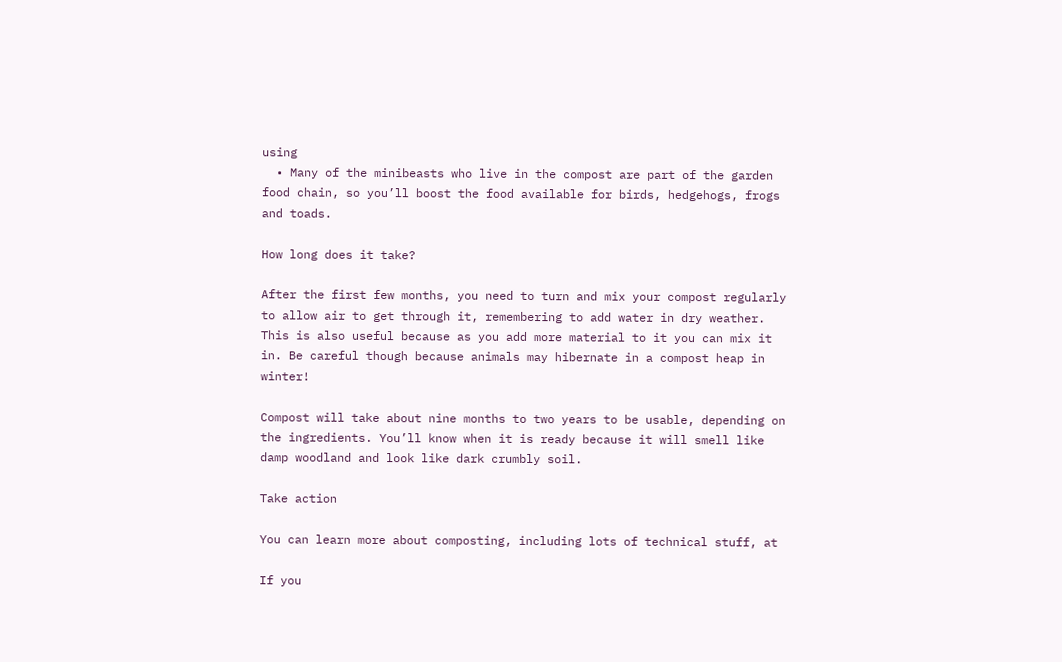using
  • Many of the minibeasts who live in the compost are part of the garden food chain, so you’ll boost the food available for birds, hedgehogs, frogs and toads.

How long does it take?

After the first few months, you need to turn and mix your compost regularly to allow air to get through it, remembering to add water in dry weather. This is also useful because as you add more material to it you can mix it in. Be careful though because animals may hibernate in a compost heap in winter!

Compost will take about nine months to two years to be usable, depending on the ingredients. You’ll know when it is ready because it will smell like damp woodland and look like dark crumbly soil.

Take action

You can learn more about composting, including lots of technical stuff, at

If you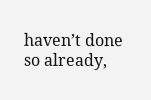haven’t done so already,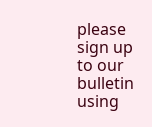please sign up to our bulletin using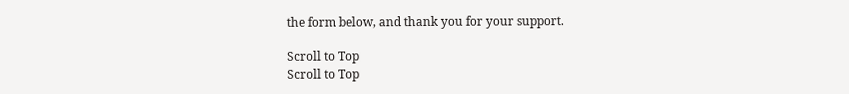the form below, and thank you for your support.

Scroll to Top
Scroll to Top